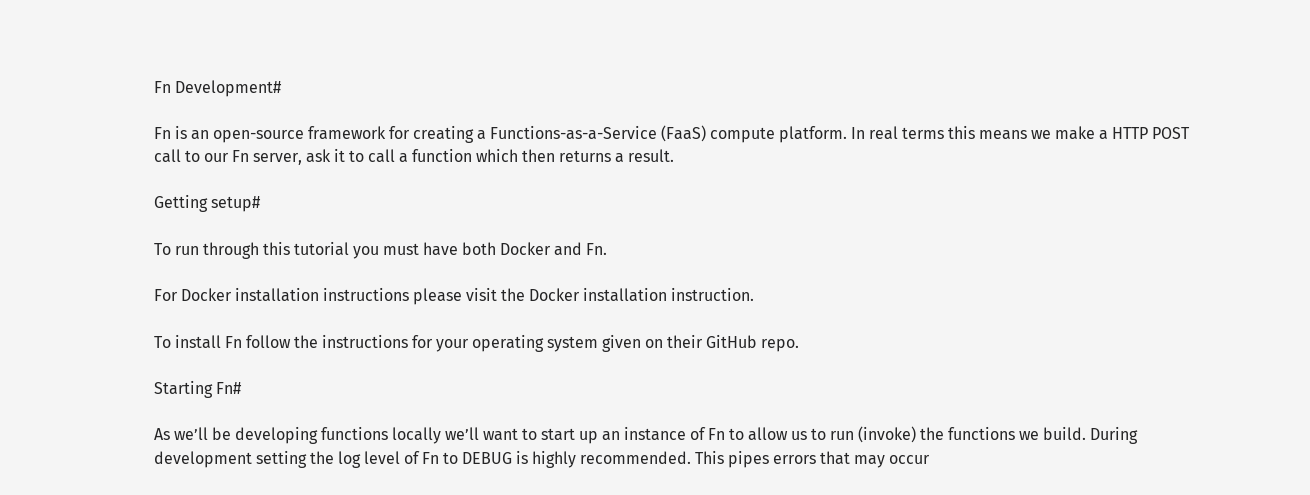Fn Development#

Fn is an open-source framework for creating a Functions-as-a-Service (FaaS) compute platform. In real terms this means we make a HTTP POST call to our Fn server, ask it to call a function which then returns a result.

Getting setup#

To run through this tutorial you must have both Docker and Fn.

For Docker installation instructions please visit the Docker installation instruction.

To install Fn follow the instructions for your operating system given on their GitHub repo.

Starting Fn#

As we’ll be developing functions locally we’ll want to start up an instance of Fn to allow us to run (invoke) the functions we build. During development setting the log level of Fn to DEBUG is highly recommended. This pipes errors that may occur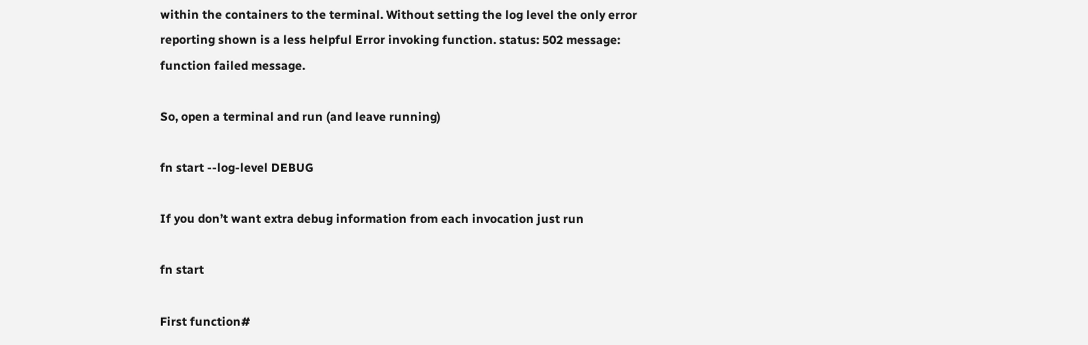within the containers to the terminal. Without setting the log level the only error reporting shown is a less helpful Error invoking function. status: 502 message: function failed message.

So, open a terminal and run (and leave running)

fn start --log-level DEBUG

If you don’t want extra debug information from each invocation just run

fn start

First function#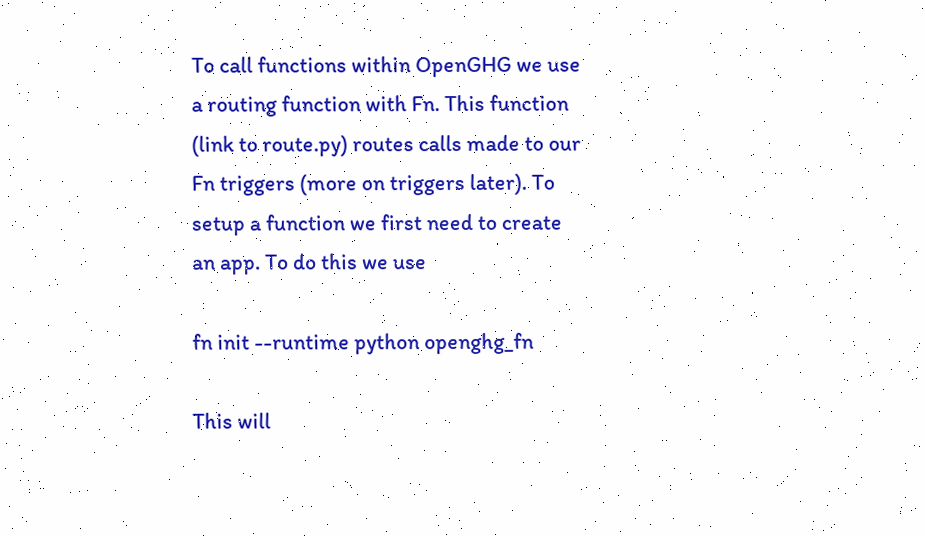To call functions within OpenGHG we use a routing function with Fn. This function (link to route.py) routes calls made to our Fn triggers (more on triggers later). To setup a function we first need to create an app. To do this we use

fn init --runtime python openghg_fn

This will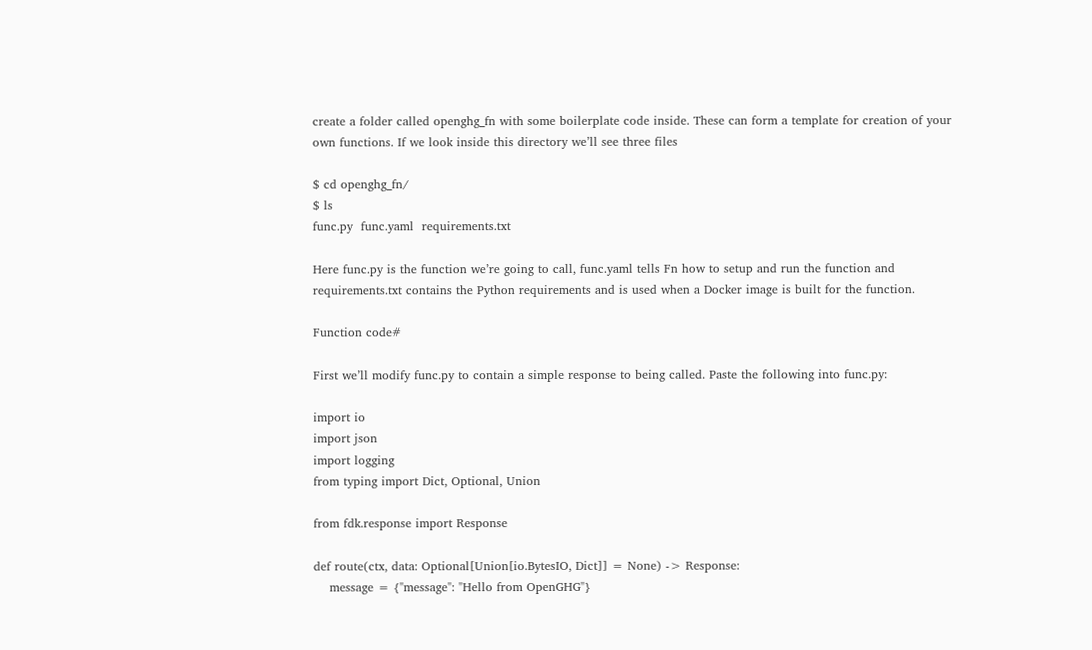create a folder called openghg_fn with some boilerplate code inside. These can form a template for creation of your own functions. If we look inside this directory we’ll see three files

$ cd openghg_fn/
$ ls
func.py  func.yaml  requirements.txt

Here func.py is the function we’re going to call, func.yaml tells Fn how to setup and run the function and requirements.txt contains the Python requirements and is used when a Docker image is built for the function.

Function code#

First we’ll modify func.py to contain a simple response to being called. Paste the following into func.py:

import io
import json
import logging
from typing import Dict, Optional, Union

from fdk.response import Response

def route(ctx, data: Optional[Union[io.BytesIO, Dict]] = None) -> Response:
    message = {"message": "Hello from OpenGHG"}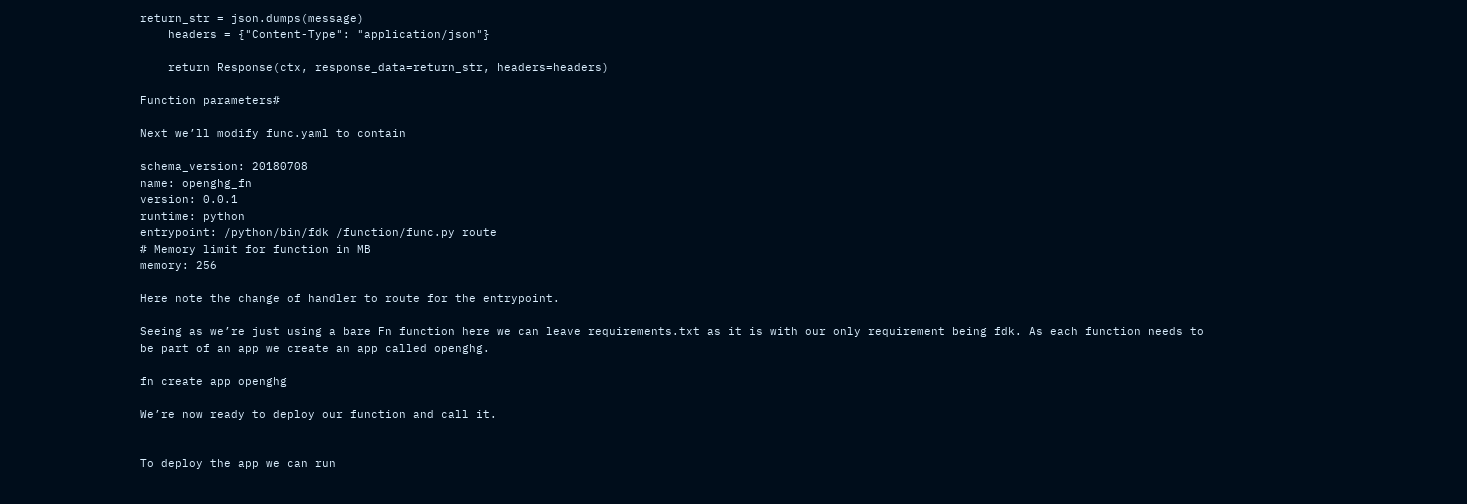return_str = json.dumps(message)
    headers = {"Content-Type": "application/json"}

    return Response(ctx, response_data=return_str, headers=headers)

Function parameters#

Next we’ll modify func.yaml to contain

schema_version: 20180708
name: openghg_fn
version: 0.0.1
runtime: python
entrypoint: /python/bin/fdk /function/func.py route
# Memory limit for function in MB
memory: 256

Here note the change of handler to route for the entrypoint.

Seeing as we’re just using a bare Fn function here we can leave requirements.txt as it is with our only requirement being fdk. As each function needs to be part of an app we create an app called openghg.

fn create app openghg

We’re now ready to deploy our function and call it.


To deploy the app we can run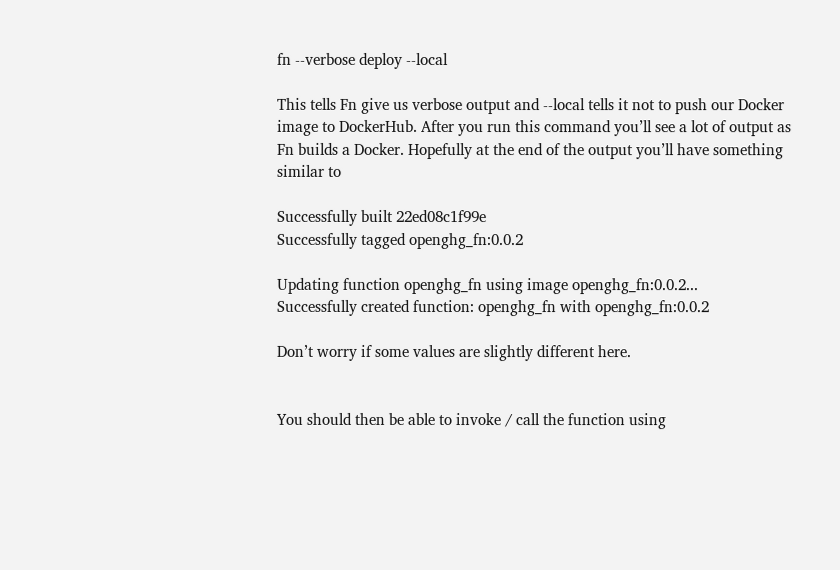fn --verbose deploy --local

This tells Fn give us verbose output and --local tells it not to push our Docker image to DockerHub. After you run this command you’ll see a lot of output as Fn builds a Docker. Hopefully at the end of the output you’ll have something similar to

Successfully built 22ed08c1f99e
Successfully tagged openghg_fn:0.0.2

Updating function openghg_fn using image openghg_fn:0.0.2...
Successfully created function: openghg_fn with openghg_fn:0.0.2

Don’t worry if some values are slightly different here.


You should then be able to invoke / call the function using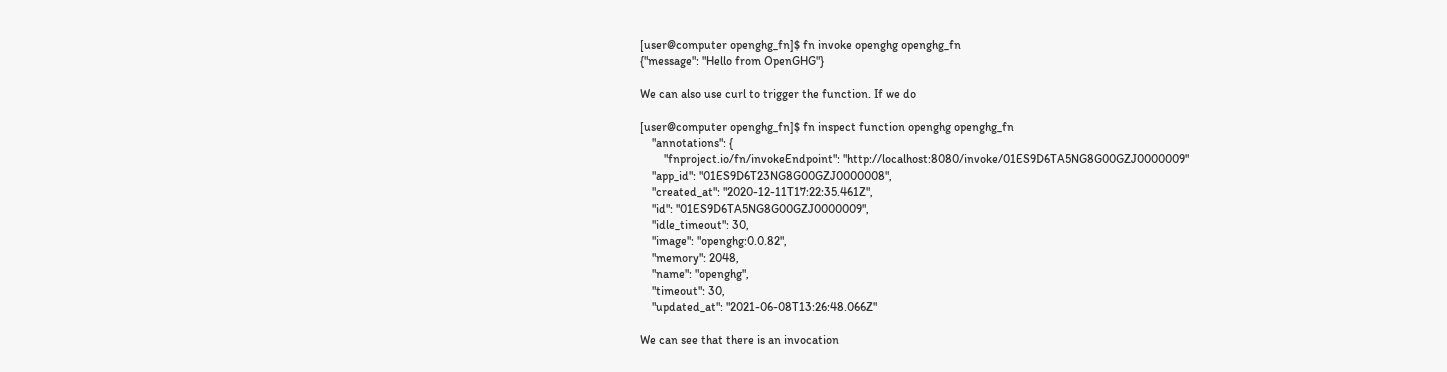[user@computer openghg_fn]$ fn invoke openghg openghg_fn
{"message": "Hello from OpenGHG"}

We can also use curl to trigger the function. If we do

[user@computer openghg_fn]$ fn inspect function openghg openghg_fn
    "annotations": {
        "fnproject.io/fn/invokeEndpoint": "http://localhost:8080/invoke/01ES9D6TA5NG8G00GZJ0000009"
    "app_id": "01ES9D6T23NG8G00GZJ0000008",
    "created_at": "2020-12-11T17:22:35.461Z",
    "id": "01ES9D6TA5NG8G00GZJ0000009",
    "idle_timeout": 30,
    "image": "openghg:0.0.82",
    "memory": 2048,
    "name": "openghg",
    "timeout": 30,
    "updated_at": "2021-06-08T13:26:48.066Z"

We can see that there is an invocation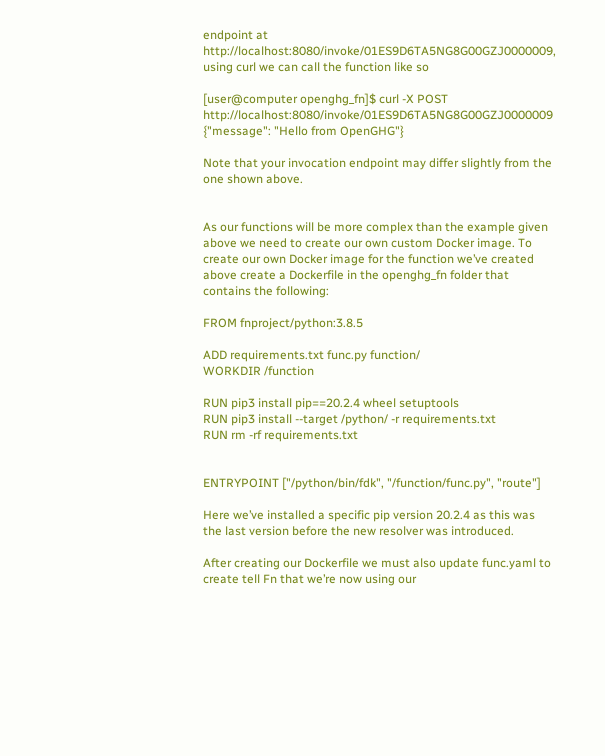endpoint at http://localhost:8080/invoke/01ES9D6TA5NG8G00GZJ0000009, using curl we can call the function like so

[user@computer openghg_fn]$ curl -X POST http://localhost:8080/invoke/01ES9D6TA5NG8G00GZJ0000009
{"message": "Hello from OpenGHG"}

Note that your invocation endpoint may differ slightly from the one shown above.


As our functions will be more complex than the example given above we need to create our own custom Docker image. To create our own Docker image for the function we’ve created above create a Dockerfile in the openghg_fn folder that contains the following:

FROM fnproject/python:3.8.5

ADD requirements.txt func.py function/
WORKDIR /function

RUN pip3 install pip==20.2.4 wheel setuptools
RUN pip3 install --target /python/ -r requirements.txt
RUN rm -rf requirements.txt


ENTRYPOINT ["/python/bin/fdk", "/function/func.py", "route"]

Here we’ve installed a specific pip version 20.2.4 as this was the last version before the new resolver was introduced.

After creating our Dockerfile we must also update func.yaml to create tell Fn that we’re now using our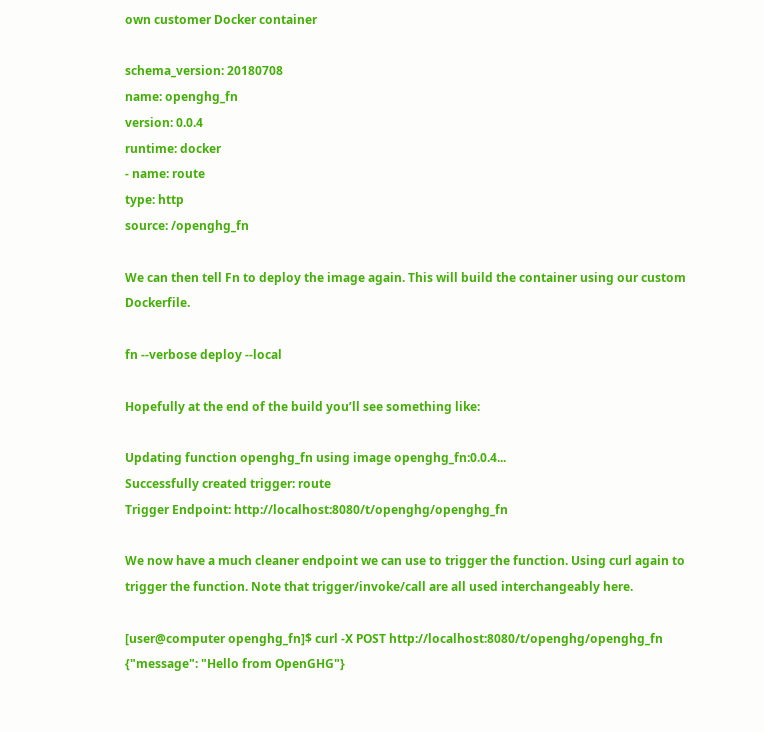own customer Docker container

schema_version: 20180708
name: openghg_fn
version: 0.0.4
runtime: docker
- name: route
type: http
source: /openghg_fn

We can then tell Fn to deploy the image again. This will build the container using our custom Dockerfile.

fn --verbose deploy --local

Hopefully at the end of the build you’ll see something like:

Updating function openghg_fn using image openghg_fn:0.0.4...
Successfully created trigger: route
Trigger Endpoint: http://localhost:8080/t/openghg/openghg_fn

We now have a much cleaner endpoint we can use to trigger the function. Using curl again to trigger the function. Note that trigger/invoke/call are all used interchangeably here.

[user@computer openghg_fn]$ curl -X POST http://localhost:8080/t/openghg/openghg_fn
{"message": "Hello from OpenGHG"}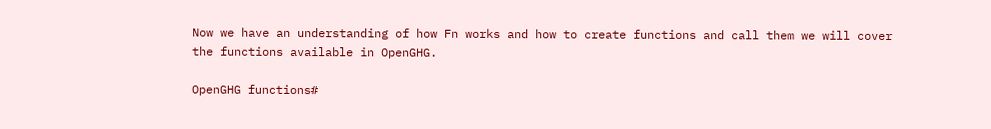Now we have an understanding of how Fn works and how to create functions and call them we will cover the functions available in OpenGHG.

OpenGHG functions#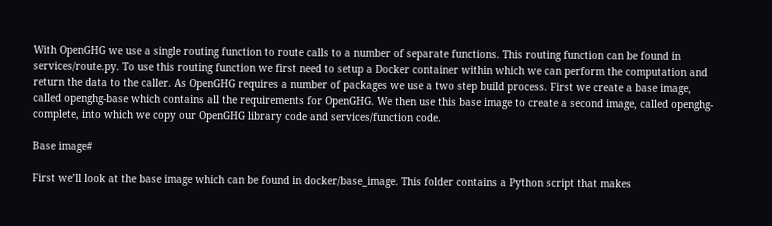With OpenGHG we use a single routing function to route calls to a number of separate functions. This routing function can be found in services/route.py. To use this routing function we first need to setup a Docker container within which we can perform the computation and return the data to the caller. As OpenGHG requires a number of packages we use a two step build process. First we create a base image, called openghg-base which contains all the requirements for OpenGHG. We then use this base image to create a second image, called openghg-complete, into which we copy our OpenGHG library code and services/function code.

Base image#

First we’ll look at the base image which can be found in docker/base_image. This folder contains a Python script that makes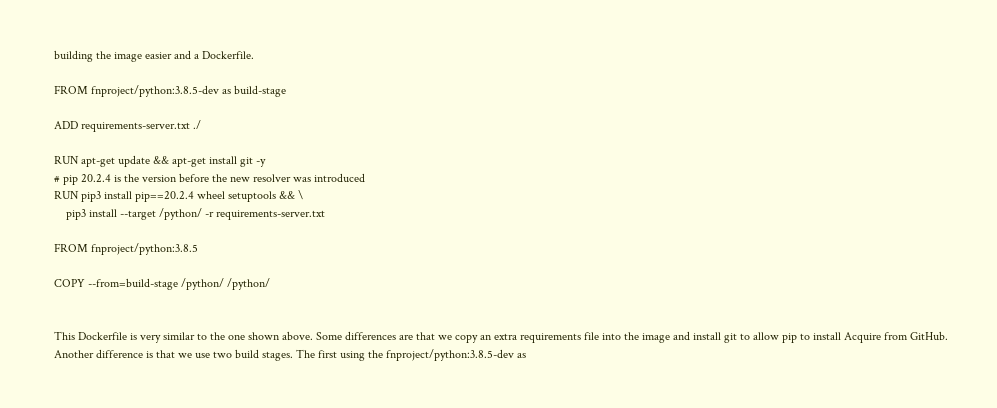building the image easier and a Dockerfile.

FROM fnproject/python:3.8.5-dev as build-stage

ADD requirements-server.txt ./

RUN apt-get update && apt-get install git -y
# pip 20.2.4 is the version before the new resolver was introduced
RUN pip3 install pip==20.2.4 wheel setuptools && \
    pip3 install --target /python/ -r requirements-server.txt

FROM fnproject/python:3.8.5

COPY --from=build-stage /python/ /python/


This Dockerfile is very similar to the one shown above. Some differences are that we copy an extra requirements file into the image and install git to allow pip to install Acquire from GitHub. Another difference is that we use two build stages. The first using the fnproject/python:3.8.5-dev as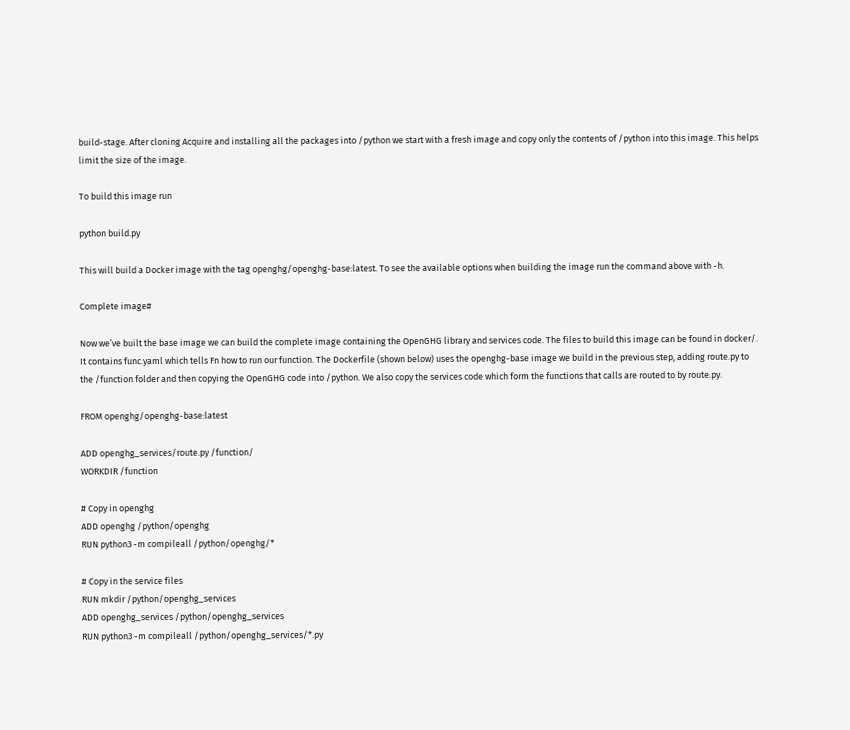build-stage. After cloning Acquire and installing all the packages into /python we start with a fresh image and copy only the contents of /python into this image. This helps limit the size of the image.

To build this image run

python build.py

This will build a Docker image with the tag openghg/openghg-base:latest. To see the available options when building the image run the command above with -h.

Complete image#

Now we’ve built the base image we can build the complete image containing the OpenGHG library and services code. The files to build this image can be found in docker/. It contains func.yaml which tells Fn how to run our function. The Dockerfile (shown below) uses the openghg-base image we build in the previous step, adding route.py to the /function folder and then copying the OpenGHG code into /python. We also copy the services code which form the functions that calls are routed to by route.py.

FROM openghg/openghg-base:latest

ADD openghg_services/route.py /function/
WORKDIR /function

# Copy in openghg
ADD openghg /python/openghg
RUN python3 -m compileall /python/openghg/*

# Copy in the service files
RUN mkdir /python/openghg_services
ADD openghg_services /python/openghg_services
RUN python3 -m compileall /python/openghg_services/*.py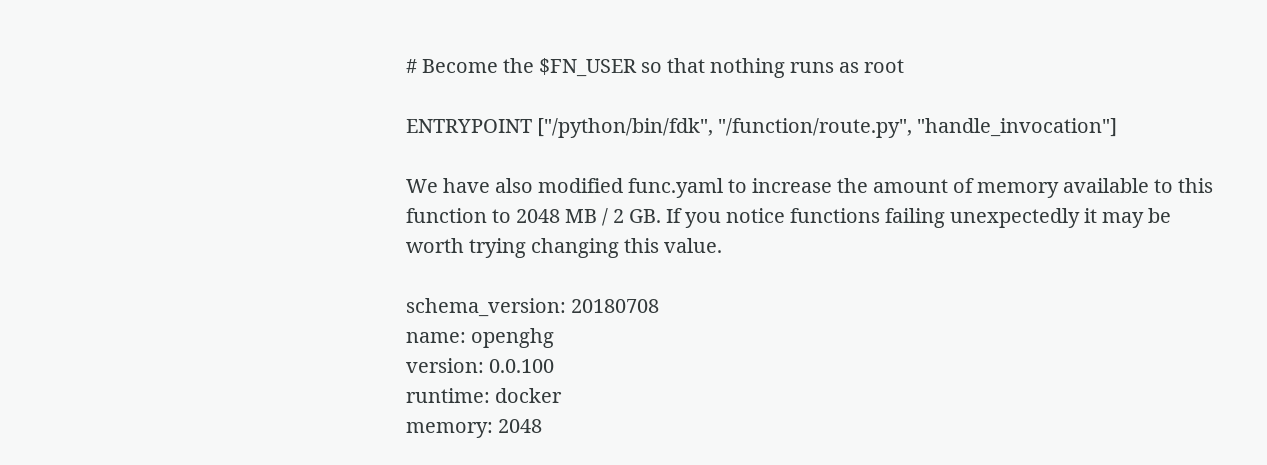# Become the $FN_USER so that nothing runs as root

ENTRYPOINT ["/python/bin/fdk", "/function/route.py", "handle_invocation"]

We have also modified func.yaml to increase the amount of memory available to this function to 2048 MB / 2 GB. If you notice functions failing unexpectedly it may be worth trying changing this value.

schema_version: 20180708
name: openghg
version: 0.0.100
runtime: docker
memory: 2048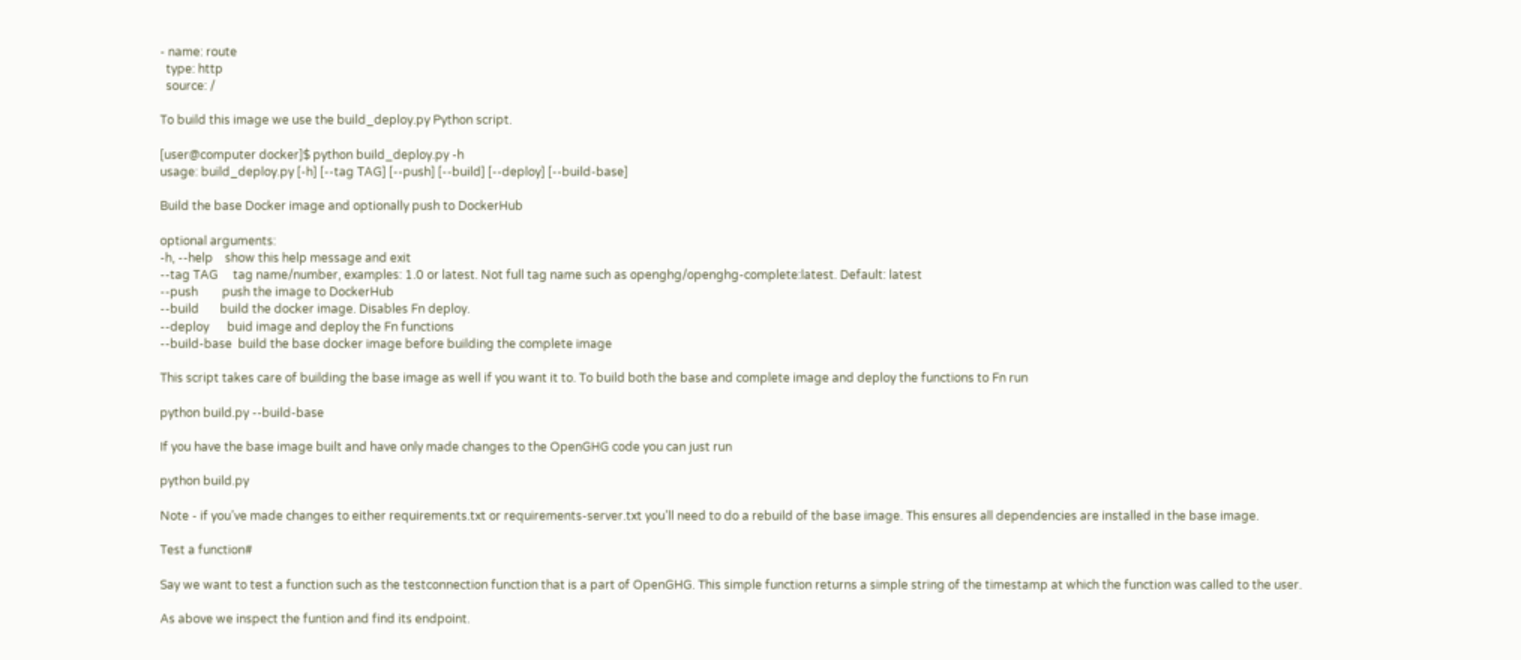- name: route
  type: http
  source: /

To build this image we use the build_deploy.py Python script.

[user@computer docker]$ python build_deploy.py -h
usage: build_deploy.py [-h] [--tag TAG] [--push] [--build] [--deploy] [--build-base]

Build the base Docker image and optionally push to DockerHub

optional arguments:
-h, --help    show this help message and exit
--tag TAG     tag name/number, examples: 1.0 or latest. Not full tag name such as openghg/openghg-complete:latest. Default: latest
--push        push the image to DockerHub
--build       build the docker image. Disables Fn deploy.
--deploy      buid image and deploy the Fn functions
--build-base  build the base docker image before building the complete image

This script takes care of building the base image as well if you want it to. To build both the base and complete image and deploy the functions to Fn run

python build.py --build-base

If you have the base image built and have only made changes to the OpenGHG code you can just run

python build.py

Note - if you’ve made changes to either requirements.txt or requirements-server.txt you’ll need to do a rebuild of the base image. This ensures all dependencies are installed in the base image.

Test a function#

Say we want to test a function such as the testconnection function that is a part of OpenGHG. This simple function returns a simple string of the timestamp at which the function was called to the user.

As above we inspect the funtion and find its endpoint.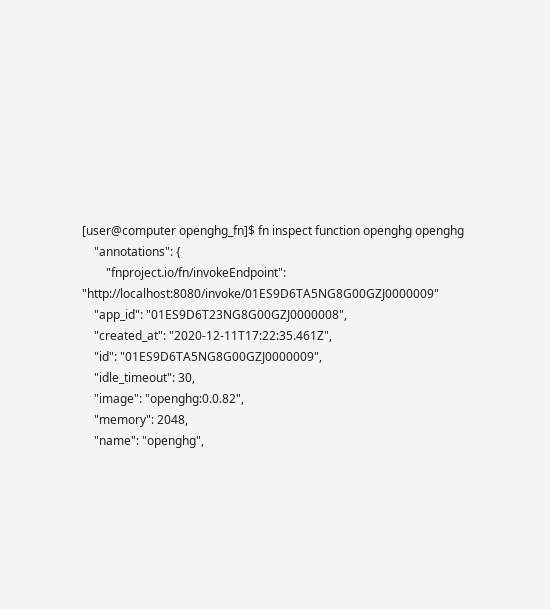[user@computer openghg_fn]$ fn inspect function openghg openghg
    "annotations": {
        "fnproject.io/fn/invokeEndpoint": "http://localhost:8080/invoke/01ES9D6TA5NG8G00GZJ0000009"
    "app_id": "01ES9D6T23NG8G00GZJ0000008",
    "created_at": "2020-12-11T17:22:35.461Z",
    "id": "01ES9D6TA5NG8G00GZJ0000009",
    "idle_timeout": 30,
    "image": "openghg:0.0.82",
    "memory": 2048,
    "name": "openghg",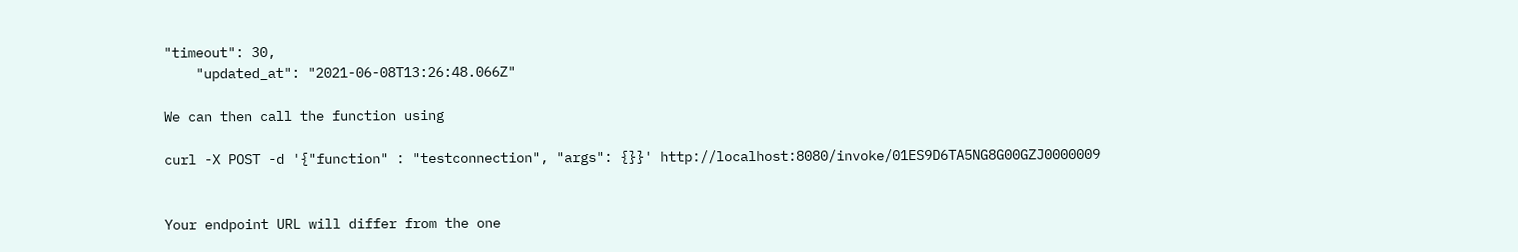"timeout": 30,
    "updated_at": "2021-06-08T13:26:48.066Z"

We can then call the function using

curl -X POST -d '{"function" : "testconnection", "args": {}}' http://localhost:8080/invoke/01ES9D6TA5NG8G00GZJ0000009


Your endpoint URL will differ from the one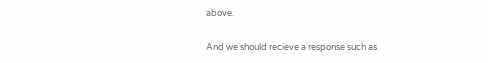above.

And we should recieve a response such as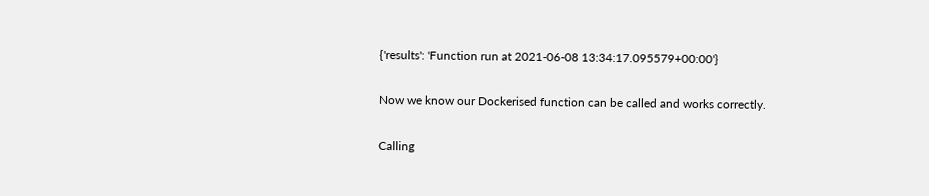{'results': 'Function run at 2021-06-08 13:34:17.095579+00:00'}

Now we know our Dockerised function can be called and works correctly.

Calling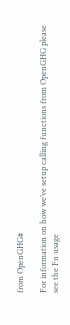from OpenGHG#

For information on how we’ve setup calling functions from OpenGHG please see the Fn usage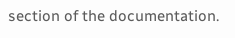section of the documentation.